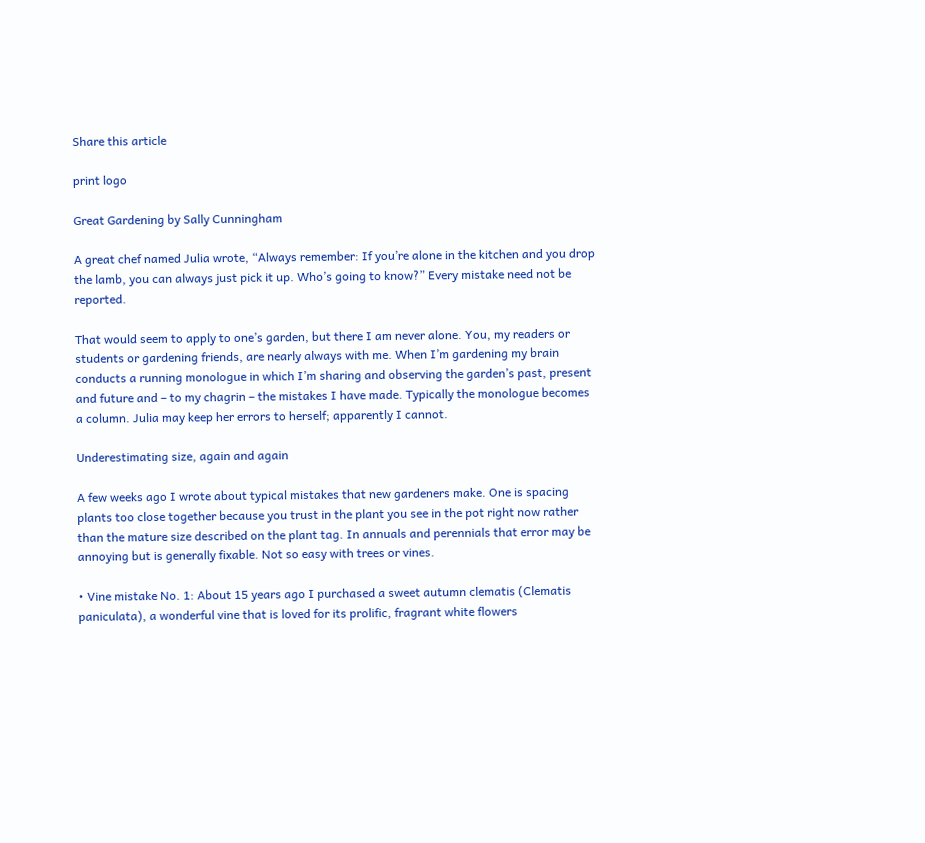Share this article

print logo

Great Gardening by Sally Cunningham

A great chef named Julia wrote, “Always remember: If you’re alone in the kitchen and you drop the lamb, you can always just pick it up. Who’s going to know?” Every mistake need not be reported.

That would seem to apply to one’s garden, but there I am never alone. You, my readers or students or gardening friends, are nearly always with me. When I’m gardening my brain conducts a running monologue in which I’m sharing and observing the garden’s past, present and future and – to my chagrin – the mistakes I have made. Typically the monologue becomes a column. Julia may keep her errors to herself; apparently I cannot.

Underestimating size, again and again

A few weeks ago I wrote about typical mistakes that new gardeners make. One is spacing plants too close together because you trust in the plant you see in the pot right now rather than the mature size described on the plant tag. In annuals and perennials that error may be annoying but is generally fixable. Not so easy with trees or vines.

• Vine mistake No. 1: About 15 years ago I purchased a sweet autumn clematis (Clematis paniculata), a wonderful vine that is loved for its prolific, fragrant white flowers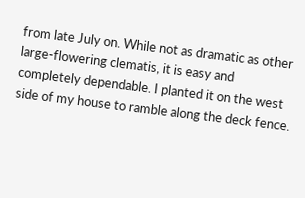from late July on. While not as dramatic as other large-flowering clematis, it is easy and completely dependable. I planted it on the west side of my house to ramble along the deck fence.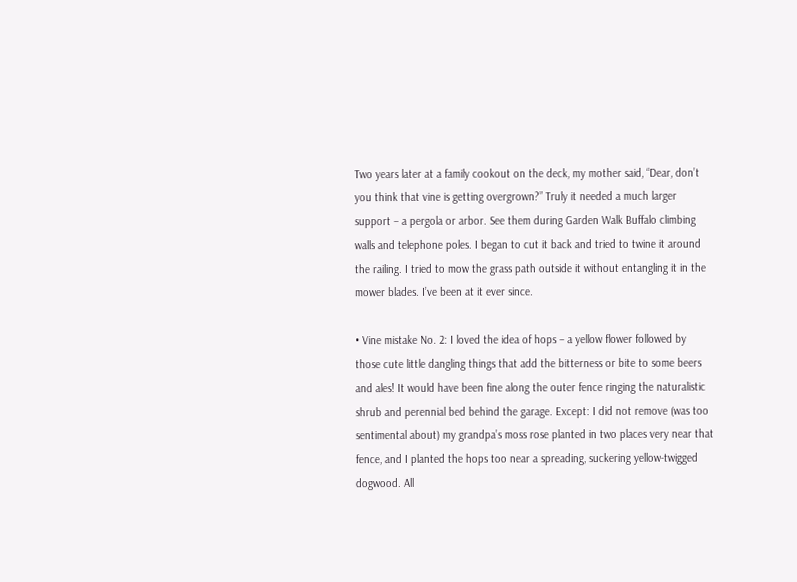Two years later at a family cookout on the deck, my mother said, “Dear, don’t you think that vine is getting overgrown?” Truly it needed a much larger support – a pergola or arbor. See them during Garden Walk Buffalo climbing walls and telephone poles. I began to cut it back and tried to twine it around the railing. I tried to mow the grass path outside it without entangling it in the mower blades. I’ve been at it ever since.

• Vine mistake No. 2: I loved the idea of hops – a yellow flower followed by those cute little dangling things that add the bitterness or bite to some beers and ales! It would have been fine along the outer fence ringing the naturalistic shrub and perennial bed behind the garage. Except: I did not remove (was too sentimental about) my grandpa’s moss rose planted in two places very near that fence, and I planted the hops too near a spreading, suckering yellow-twigged dogwood. All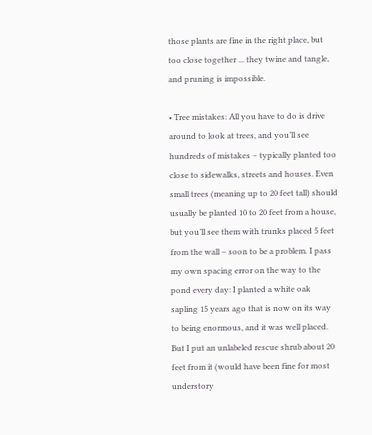those plants are fine in the right place, but too close together ... they twine and tangle, and pruning is impossible.

• Tree mistakes: All you have to do is drive around to look at trees, and you’ll see hundreds of mistakes – typically planted too close to sidewalks, streets and houses. Even small trees (meaning up to 20 feet tall) should usually be planted 10 to 20 feet from a house, but you’ll see them with trunks placed 5 feet from the wall – soon to be a problem. I pass my own spacing error on the way to the pond every day: I planted a white oak sapling 15 years ago that is now on its way to being enormous, and it was well placed. But I put an unlabeled rescue shrub about 20 feet from it (would have been fine for most understory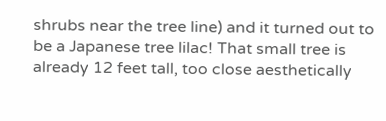shrubs near the tree line) and it turned out to be a Japanese tree lilac! That small tree is already 12 feet tall, too close aesthetically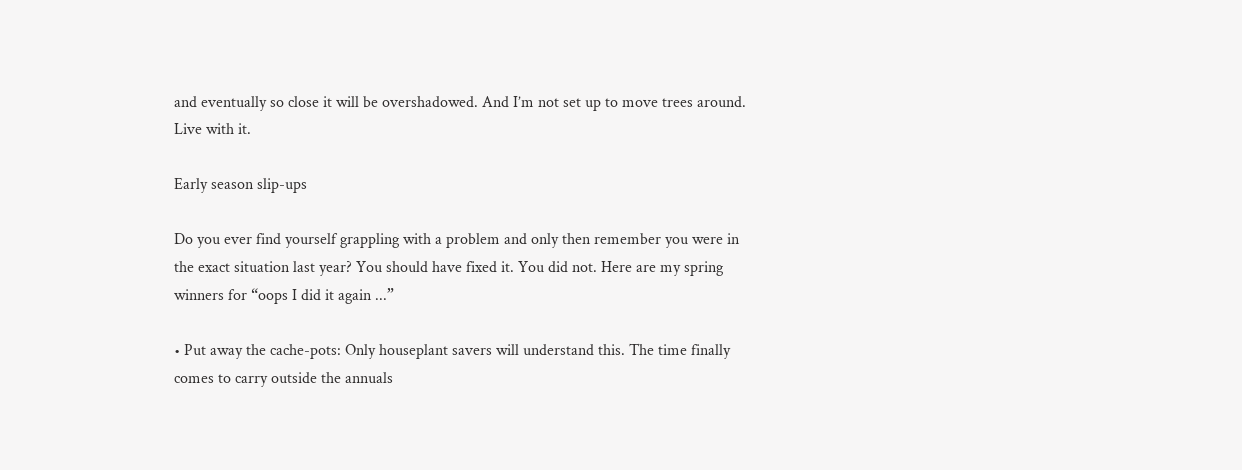and eventually so close it will be overshadowed. And I’m not set up to move trees around. Live with it.

Early season slip-ups

Do you ever find yourself grappling with a problem and only then remember you were in the exact situation last year? You should have fixed it. You did not. Here are my spring winners for “oops I did it again ...”

• Put away the cache-pots: Only houseplant savers will understand this. The time finally comes to carry outside the annuals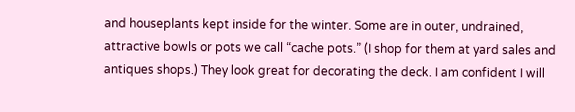and houseplants kept inside for the winter. Some are in outer, undrained, attractive bowls or pots we call “cache pots.” (I shop for them at yard sales and antiques shops.) They look great for decorating the deck. I am confident I will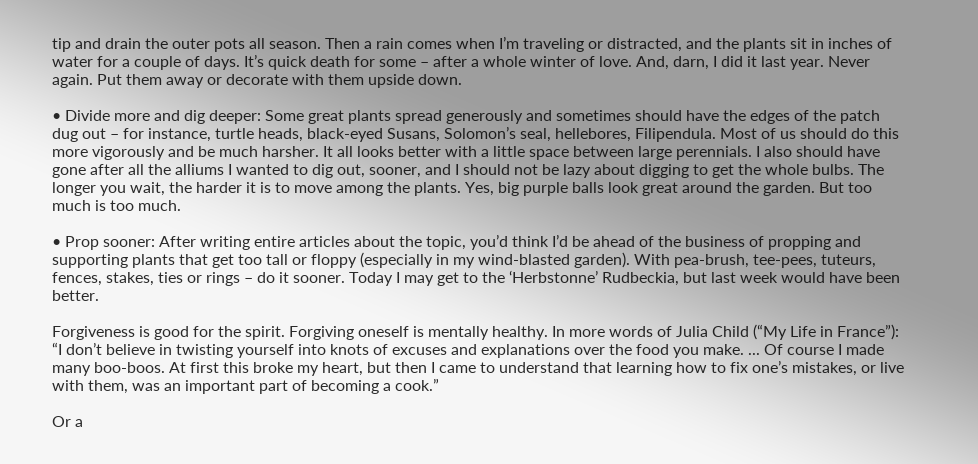tip and drain the outer pots all season. Then a rain comes when I’m traveling or distracted, and the plants sit in inches of water for a couple of days. It’s quick death for some – after a whole winter of love. And, darn, I did it last year. Never again. Put them away or decorate with them upside down.

• Divide more and dig deeper: Some great plants spread generously and sometimes should have the edges of the patch dug out – for instance, turtle heads, black-eyed Susans, Solomon’s seal, hellebores, Filipendula. Most of us should do this more vigorously and be much harsher. It all looks better with a little space between large perennials. I also should have gone after all the alliums I wanted to dig out, sooner, and I should not be lazy about digging to get the whole bulbs. The longer you wait, the harder it is to move among the plants. Yes, big purple balls look great around the garden. But too much is too much.

• Prop sooner: After writing entire articles about the topic, you’d think I’d be ahead of the business of propping and supporting plants that get too tall or floppy (especially in my wind-blasted garden). With pea-brush, tee-pees, tuteurs, fences, stakes, ties or rings – do it sooner. Today I may get to the ‘Herbstonne’ Rudbeckia, but last week would have been better.

Forgiveness is good for the spirit. Forgiving oneself is mentally healthy. In more words of Julia Child (“My Life in France”): “I don’t believe in twisting yourself into knots of excuses and explanations over the food you make. ... Of course I made many boo-boos. At first this broke my heart, but then I came to understand that learning how to fix one’s mistakes, or live with them, was an important part of becoming a cook.”

Or a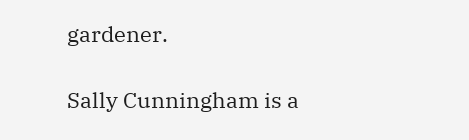gardener.

Sally Cunningham is a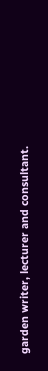garden writer, lecturer and consultant.